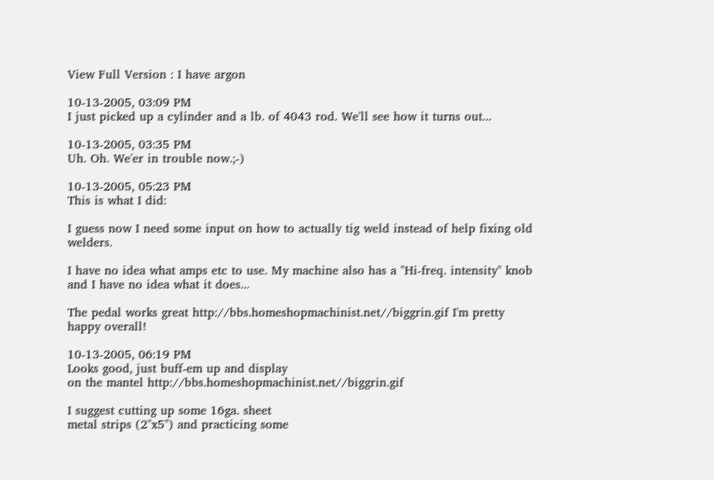View Full Version : I have argon

10-13-2005, 03:09 PM
I just picked up a cylinder and a lb. of 4043 rod. We'll see how it turns out...

10-13-2005, 03:35 PM
Uh. Oh. We'er in trouble now.;-)

10-13-2005, 05:23 PM
This is what I did:

I guess now I need some input on how to actually tig weld instead of help fixing old welders.

I have no idea what amps etc to use. My machine also has a "Hi-freq. intensity" knob and I have no idea what it does...

The pedal works great http://bbs.homeshopmachinist.net//biggrin.gif I'm pretty happy overall!

10-13-2005, 06:19 PM
Looks good, just buff-em up and display
on the mantel http://bbs.homeshopmachinist.net//biggrin.gif

I suggest cutting up some 16ga. sheet
metal strips (2"x5") and practicing some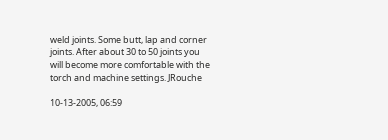weld joints. Some butt, lap and corner
joints. After about 30 to 50 joints you
will become more comfortable with the
torch and machine settings. JRouche

10-13-2005, 06:59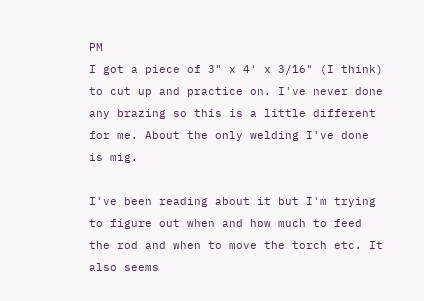PM
I got a piece of 3" x 4' x 3/16" (I think) to cut up and practice on. I've never done any brazing so this is a little different for me. About the only welding I've done is mig.

I've been reading about it but I'm trying to figure out when and how much to feed the rod and when to move the torch etc. It also seems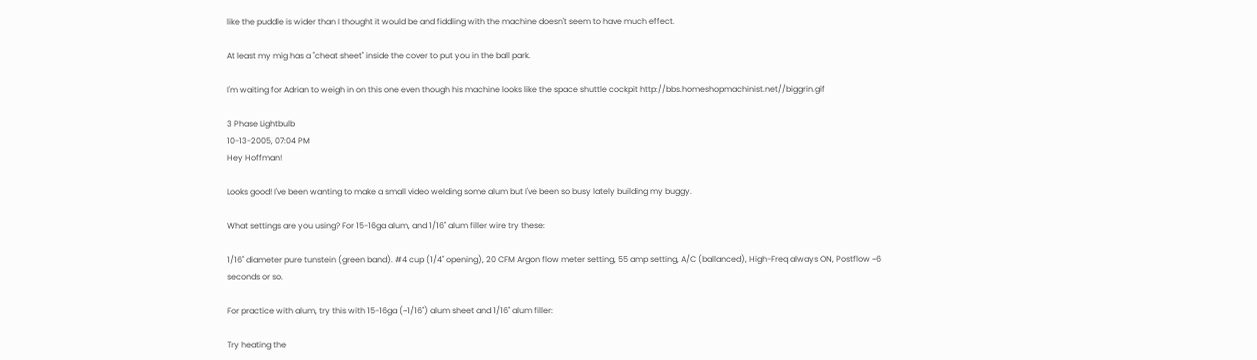like the puddle is wider than I thought it would be and fiddling with the machine doesn't seem to have much effect.

At least my mig has a "cheat sheet" inside the cover to put you in the ball park.

I'm waiting for Adrian to weigh in on this one even though his machine looks like the space shuttle cockpit http://bbs.homeshopmachinist.net//biggrin.gif

3 Phase Lightbulb
10-13-2005, 07:04 PM
Hey Hoffman!

Looks good! I've been wanting to make a small video welding some alum but I've been so busy lately building my buggy.

What settings are you using? For 15-16ga alum, and 1/16" alum filler wire try these:

1/16" diameter pure tunstein (green band). #4 cup (1/4" opening), 20 CFM Argon flow meter setting, 55 amp setting, A/C (ballanced), High-Freq always ON, Postflow ~6 seconds or so.

For practice with alum, try this with 15-16ga (~1/16") alum sheet and 1/16" alum filler:

Try heating the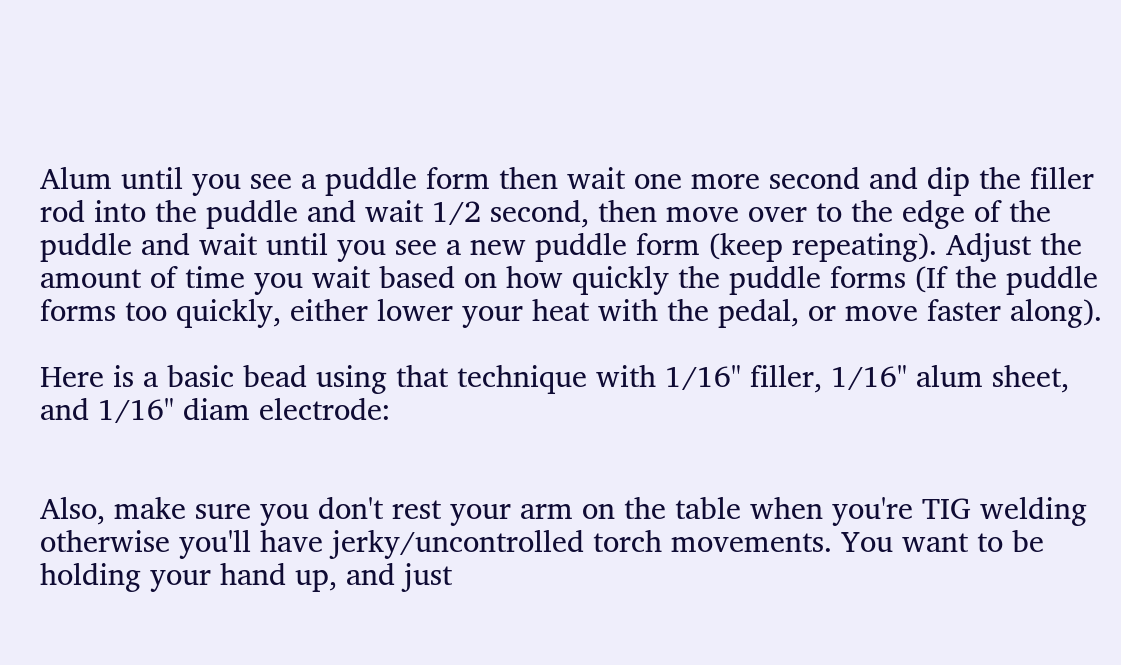Alum until you see a puddle form then wait one more second and dip the filler rod into the puddle and wait 1/2 second, then move over to the edge of the puddle and wait until you see a new puddle form (keep repeating). Adjust the amount of time you wait based on how quickly the puddle forms (If the puddle forms too quickly, either lower your heat with the pedal, or move faster along).

Here is a basic bead using that technique with 1/16" filler, 1/16" alum sheet, and 1/16" diam electrode:


Also, make sure you don't rest your arm on the table when you're TIG welding otherwise you'll have jerky/uncontrolled torch movements. You want to be holding your hand up, and just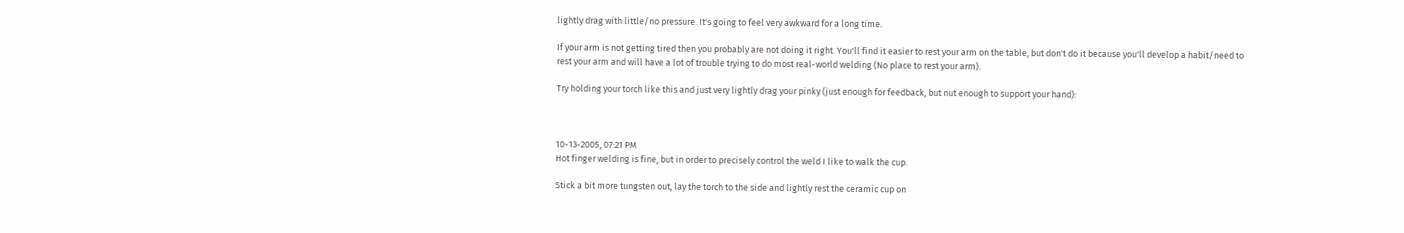lightly drag with little/no pressure. It's going to feel very awkward for a long time.

If your arm is not getting tired then you probably are not doing it right. You'll find it easier to rest your arm on the table, but don't do it because you'll develop a habit/need to rest your arm and will have a lot of trouble trying to do most real-world welding (No place to rest your arm).

Try holding your torch like this and just very lightly drag your pinky (just enough for feedback, but nut enough to support your hand):



10-13-2005, 07:21 PM
Hot finger welding is fine, but in order to precisely control the weld I like to walk the cup.

Stick a bit more tungsten out, lay the torch to the side and lightly rest the ceramic cup on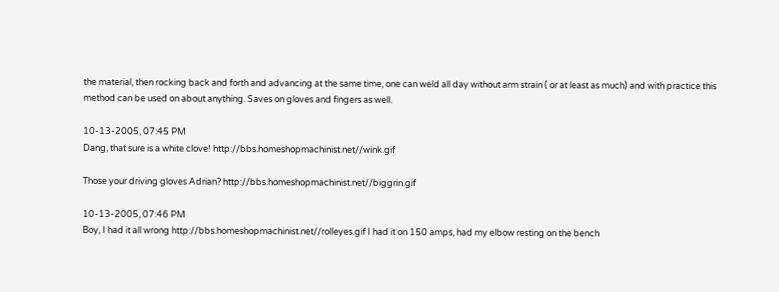the material, then rocking back and forth and advancing at the same time, one can weld all day without arm strain ( or at least as much) and with practice this method can be used on about anything. Saves on gloves and fingers as well.

10-13-2005, 07:45 PM
Dang, that sure is a white clove! http://bbs.homeshopmachinist.net//wink.gif

Those your driving gloves Adrian? http://bbs.homeshopmachinist.net//biggrin.gif

10-13-2005, 07:46 PM
Boy, I had it all wrong http://bbs.homeshopmachinist.net//rolleyes.gif I had it on 150 amps, had my elbow resting on the bench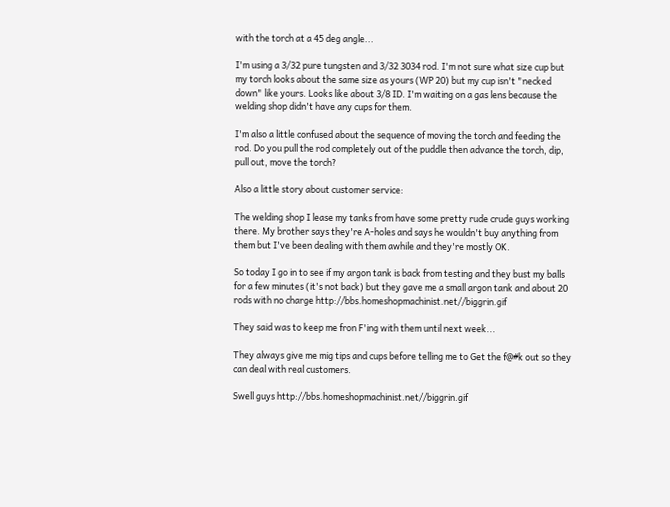with the torch at a 45 deg angle...

I'm using a 3/32 pure tungsten and 3/32 3034 rod. I'm not sure what size cup but my torch looks about the same size as yours (WP 20) but my cup isn't "necked down" like yours. Looks like about 3/8 ID. I'm waiting on a gas lens because the welding shop didn't have any cups for them.

I'm also a little confused about the sequence of moving the torch and feeding the rod. Do you pull the rod completely out of the puddle then advance the torch, dip, pull out, move the torch?

Also a little story about customer service:

The welding shop I lease my tanks from have some pretty rude crude guys working there. My brother says they're A-holes and says he wouldn't buy anything from them but I've been dealing with them awhile and they're mostly OK.

So today I go in to see if my argon tank is back from testing and they bust my balls for a few minutes (it's not back) but they gave me a small argon tank and about 20 rods with no charge http://bbs.homeshopmachinist.net//biggrin.gif

They said was to keep me fron F'ing with them until next week...

They always give me mig tips and cups before telling me to Get the f@#k out so they can deal with real customers.

Swell guys http://bbs.homeshopmachinist.net//biggrin.gif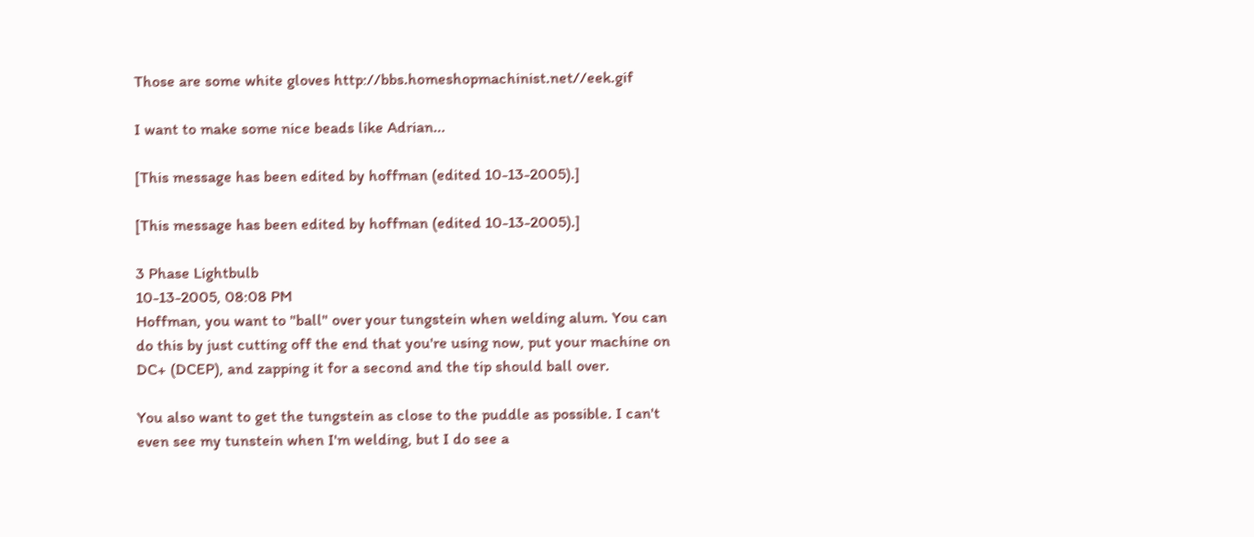Those are some white gloves http://bbs.homeshopmachinist.net//eek.gif

I want to make some nice beads like Adrian...

[This message has been edited by hoffman (edited 10-13-2005).]

[This message has been edited by hoffman (edited 10-13-2005).]

3 Phase Lightbulb
10-13-2005, 08:08 PM
Hoffman, you want to "ball" over your tungstein when welding alum. You can do this by just cutting off the end that you're using now, put your machine on DC+ (DCEP), and zapping it for a second and the tip should ball over.

You also want to get the tungstein as close to the puddle as possible. I can't even see my tunstein when I'm welding, but I do see a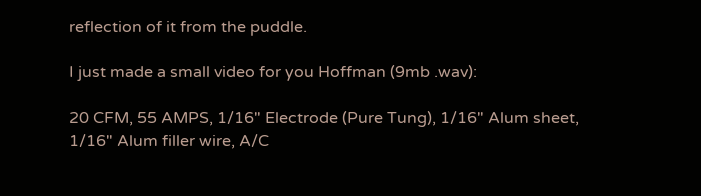reflection of it from the puddle.

I just made a small video for you Hoffman (9mb .wav):

20 CFM, 55 AMPS, 1/16" Electrode (Pure Tung), 1/16" Alum sheet, 1/16" Alum filler wire, A/C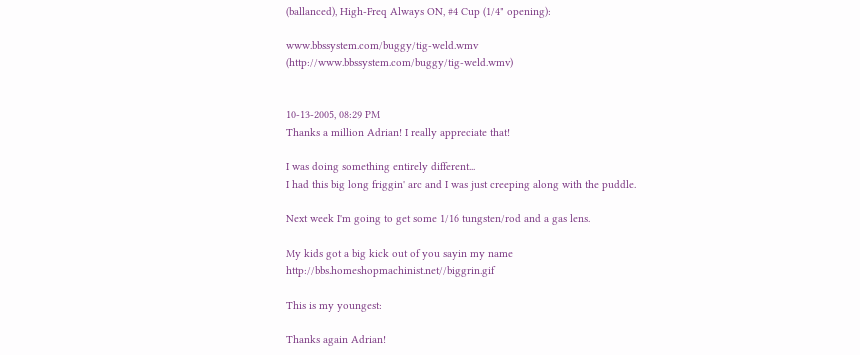(ballanced), High-Freq Always ON, #4 Cup (1/4" opening):

www.bbssystem.com/buggy/tig-weld.wmv (http://www.bbssystem.com/buggy/tig-weld.wmv)


10-13-2005, 08:29 PM
Thanks a million Adrian! I really appreciate that!

I was doing something entirely different...
I had this big long friggin' arc and I was just creeping along with the puddle.

Next week I'm going to get some 1/16 tungsten/rod and a gas lens.

My kids got a big kick out of you sayin my name http://bbs.homeshopmachinist.net//biggrin.gif

This is my youngest:

Thanks again Adrian!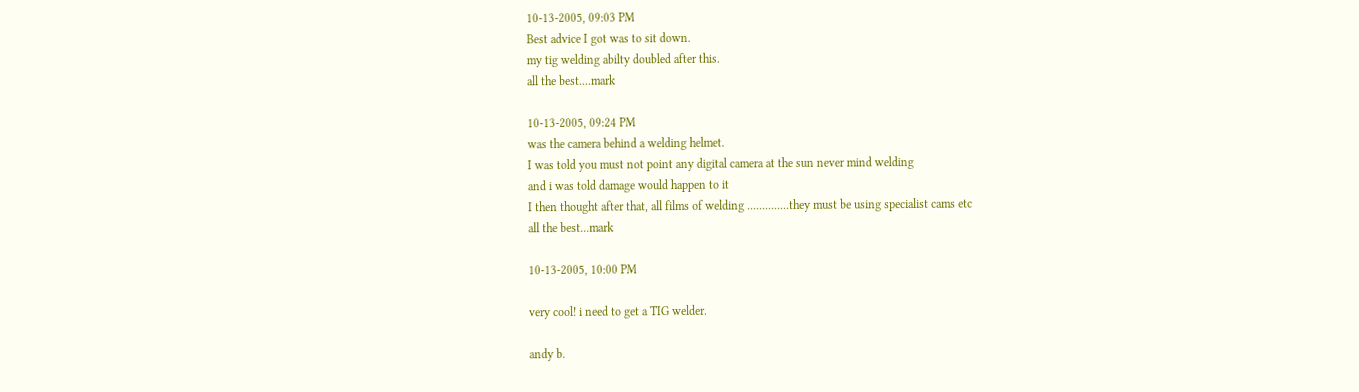10-13-2005, 09:03 PM
Best advice I got was to sit down.
my tig welding abilty doubled after this.
all the best....mark

10-13-2005, 09:24 PM
was the camera behind a welding helmet.
I was told you must not point any digital camera at the sun never mind welding
and i was told damage would happen to it
I then thought after that, all films of welding ..............they must be using specialist cams etc
all the best...mark

10-13-2005, 10:00 PM

very cool! i need to get a TIG welder.

andy b.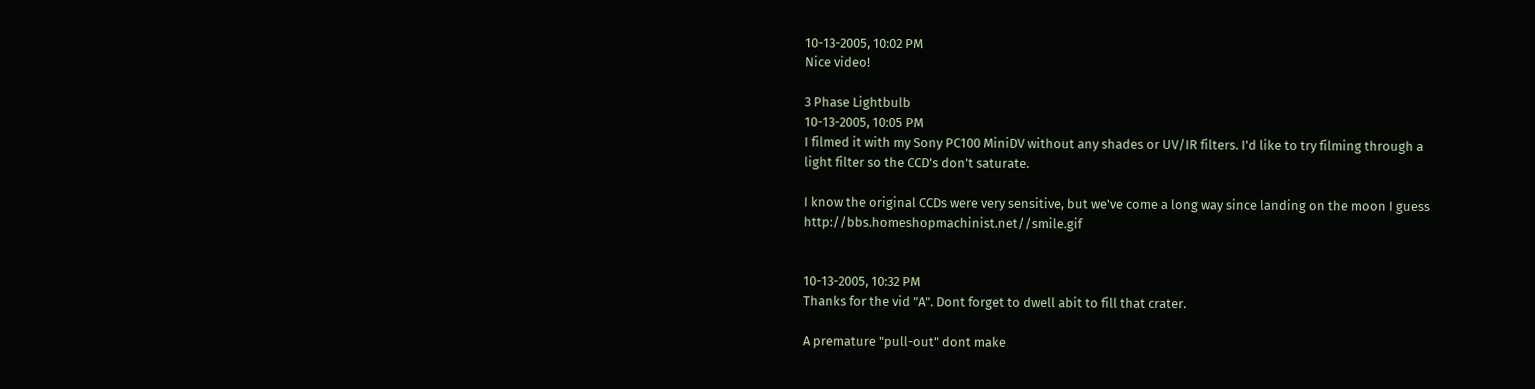10-13-2005, 10:02 PM
Nice video!

3 Phase Lightbulb
10-13-2005, 10:05 PM
I filmed it with my Sony PC100 MiniDV without any shades or UV/IR filters. I'd like to try filming through a light filter so the CCD's don't saturate.

I know the original CCDs were very sensitive, but we've come a long way since landing on the moon I guess http://bbs.homeshopmachinist.net//smile.gif


10-13-2005, 10:32 PM
Thanks for the vid "A". Dont forget to dwell abit to fill that crater.

A premature "pull-out" dont make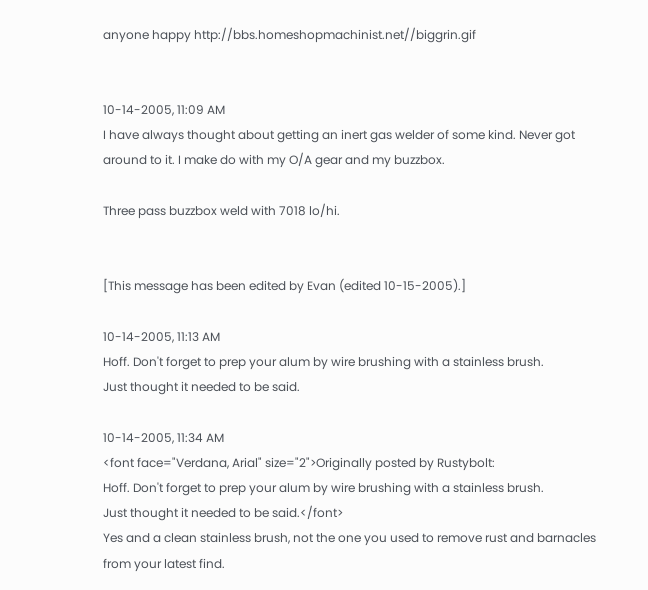anyone happy http://bbs.homeshopmachinist.net//biggrin.gif


10-14-2005, 11:09 AM
I have always thought about getting an inert gas welder of some kind. Never got around to it. I make do with my O/A gear and my buzzbox.

Three pass buzzbox weld with 7018 lo/hi.


[This message has been edited by Evan (edited 10-15-2005).]

10-14-2005, 11:13 AM
Hoff. Don't forget to prep your alum by wire brushing with a stainless brush.
Just thought it needed to be said.

10-14-2005, 11:34 AM
<font face="Verdana, Arial" size="2">Originally posted by Rustybolt:
Hoff. Don't forget to prep your alum by wire brushing with a stainless brush.
Just thought it needed to be said.</font>
Yes and a clean stainless brush, not the one you used to remove rust and barnacles from your latest find.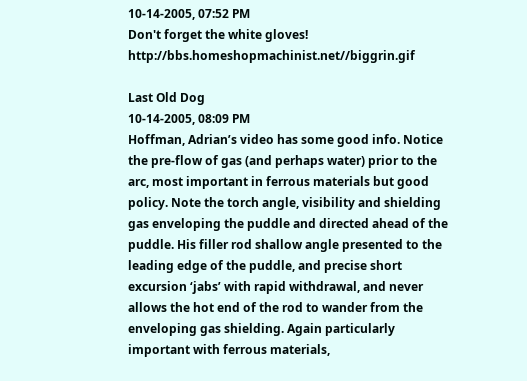10-14-2005, 07:52 PM
Don't forget the white gloves! http://bbs.homeshopmachinist.net//biggrin.gif

Last Old Dog
10-14-2005, 08:09 PM
Hoffman, Adrian’s video has some good info. Notice the pre-flow of gas (and perhaps water) prior to the arc, most important in ferrous materials but good policy. Note the torch angle, visibility and shielding gas enveloping the puddle and directed ahead of the puddle. His filler rod shallow angle presented to the leading edge of the puddle, and precise short excursion ‘jabs’ with rapid withdrawal, and never allows the hot end of the rod to wander from the enveloping gas shielding. Again particularly important with ferrous materials,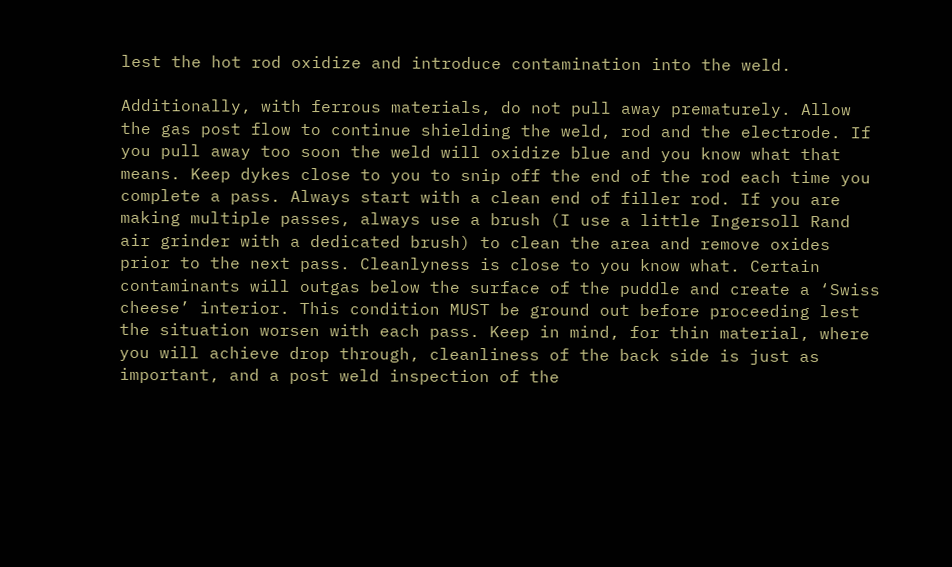lest the hot rod oxidize and introduce contamination into the weld.

Additionally, with ferrous materials, do not pull away prematurely. Allow the gas post flow to continue shielding the weld, rod and the electrode. If you pull away too soon the weld will oxidize blue and you know what that means. Keep dykes close to you to snip off the end of the rod each time you complete a pass. Always start with a clean end of filler rod. If you are making multiple passes, always use a brush (I use a little Ingersoll Rand air grinder with a dedicated brush) to clean the area and remove oxides prior to the next pass. Cleanlyness is close to you know what. Certain contaminants will outgas below the surface of the puddle and create a ‘Swiss cheese’ interior. This condition MUST be ground out before proceeding lest the situation worsen with each pass. Keep in mind, for thin material, where you will achieve drop through, cleanliness of the back side is just as important, and a post weld inspection of the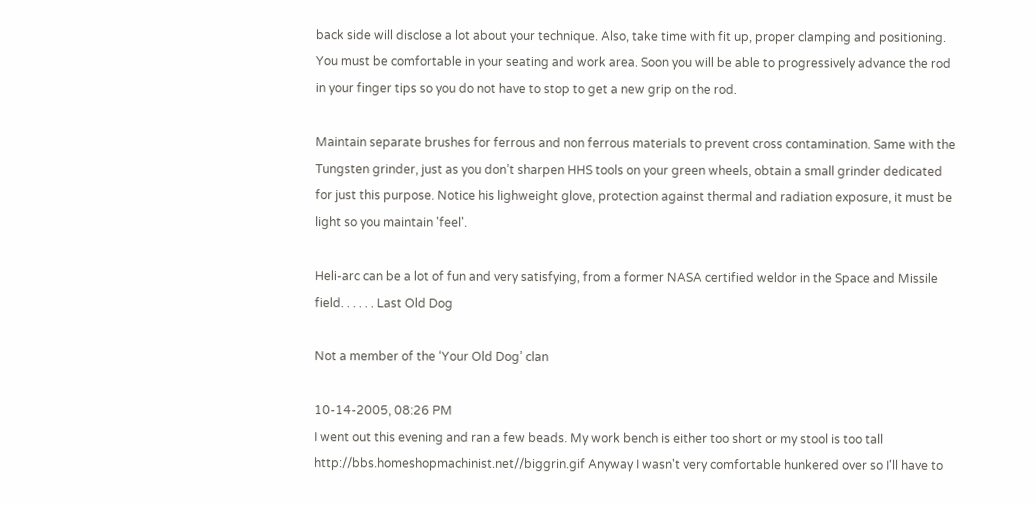back side will disclose a lot about your technique. Also, take time with fit up, proper clamping and positioning. You must be comfortable in your seating and work area. Soon you will be able to progressively advance the rod in your finger tips so you do not have to stop to get a new grip on the rod.

Maintain separate brushes for ferrous and non ferrous materials to prevent cross contamination. Same with the Tungsten grinder, just as you don’t sharpen HHS tools on your green wheels, obtain a small grinder dedicated for just this purpose. Notice his lighweight glove, protection against thermal and radiation exposure, it must be light so you maintain 'feel'.

Heli-arc can be a lot of fun and very satisfying, from a former NASA certified weldor in the Space and Missile field. . . . . . Last Old Dog

Not a member of the ‘Your Old Dog’ clan

10-14-2005, 08:26 PM
I went out this evening and ran a few beads. My work bench is either too short or my stool is too tall http://bbs.homeshopmachinist.net//biggrin.gif Anyway I wasn't very comfortable hunkered over so I'll have to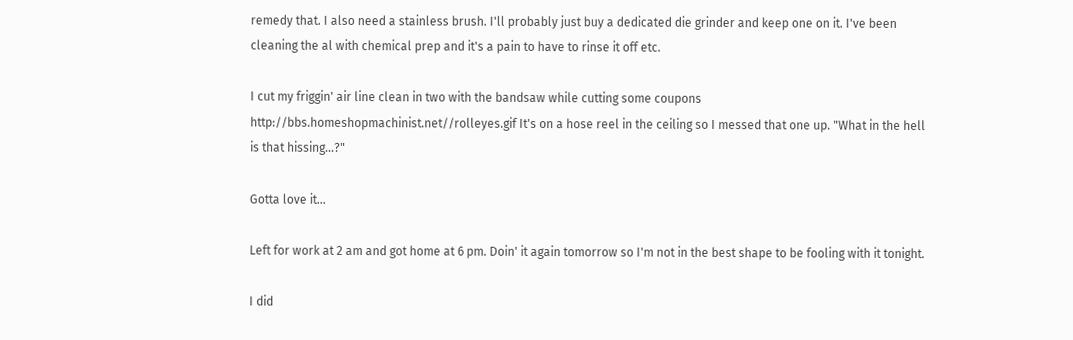remedy that. I also need a stainless brush. I'll probably just buy a dedicated die grinder and keep one on it. I've been cleaning the al with chemical prep and it's a pain to have to rinse it off etc.

I cut my friggin' air line clean in two with the bandsaw while cutting some coupons http://bbs.homeshopmachinist.net//rolleyes.gif It's on a hose reel in the ceiling so I messed that one up. "What in the hell is that hissing...?"

Gotta love it...

Left for work at 2 am and got home at 6 pm. Doin' it again tomorrow so I'm not in the best shape to be fooling with it tonight.

I did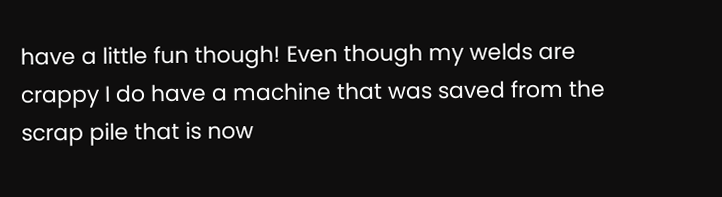have a little fun though! Even though my welds are crappy I do have a machine that was saved from the scrap pile that is now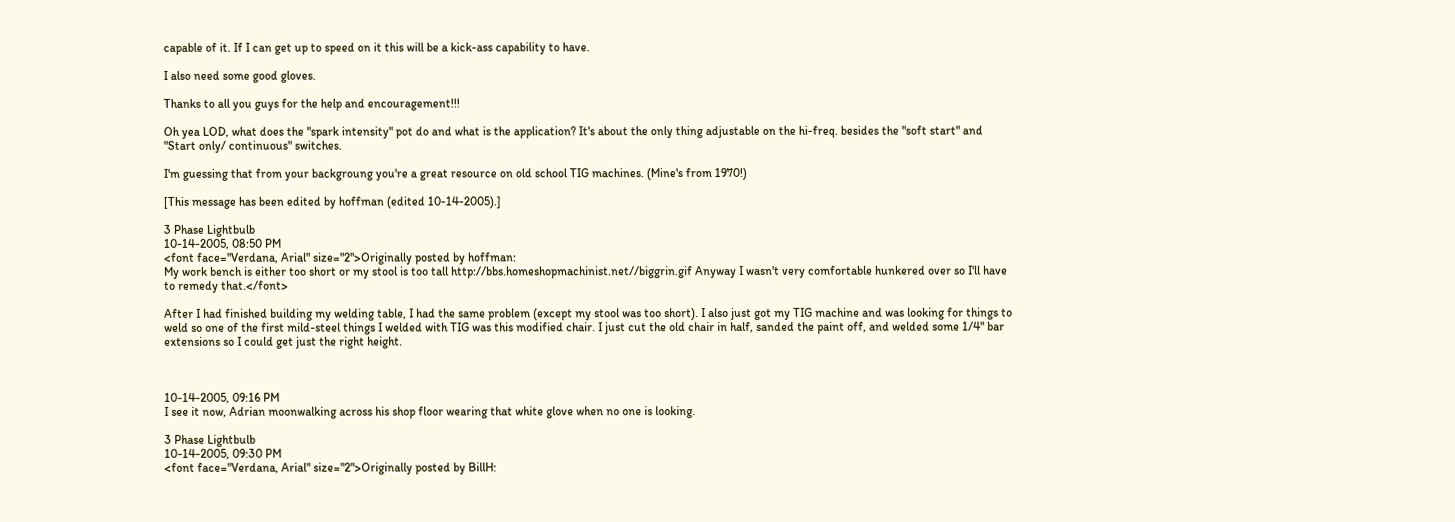capable of it. If I can get up to speed on it this will be a kick-ass capability to have.

I also need some good gloves.

Thanks to all you guys for the help and encouragement!!!

Oh yea LOD, what does the "spark intensity" pot do and what is the application? It's about the only thing adjustable on the hi-freq. besides the "soft start" and "Start only/ continuous" switches.

I'm guessing that from your backgroung you're a great resource on old school TIG machines. (Mine's from 1970!)

[This message has been edited by hoffman (edited 10-14-2005).]

3 Phase Lightbulb
10-14-2005, 08:50 PM
<font face="Verdana, Arial" size="2">Originally posted by hoffman:
My work bench is either too short or my stool is too tall http://bbs.homeshopmachinist.net//biggrin.gif Anyway I wasn't very comfortable hunkered over so I'll have to remedy that.</font>

After I had finished building my welding table, I had the same problem (except my stool was too short). I also just got my TIG machine and was looking for things to weld so one of the first mild-steel things I welded with TIG was this modified chair. I just cut the old chair in half, sanded the paint off, and welded some 1/4" bar extensions so I could get just the right height.



10-14-2005, 09:16 PM
I see it now, Adrian moonwalking across his shop floor wearing that white glove when no one is looking.

3 Phase Lightbulb
10-14-2005, 09:30 PM
<font face="Verdana, Arial" size="2">Originally posted by BillH: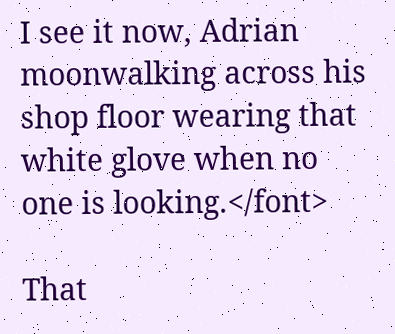I see it now, Adrian moonwalking across his shop floor wearing that white glove when no one is looking.</font>

That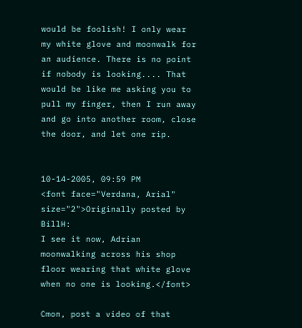would be foolish! I only wear my white glove and moonwalk for an audience. There is no point if nobody is looking.... That would be like me asking you to pull my finger, then I run away and go into another room, close the door, and let one rip.


10-14-2005, 09:59 PM
<font face="Verdana, Arial" size="2">Originally posted by BillH:
I see it now, Adrian moonwalking across his shop floor wearing that white glove when no one is looking.</font>

Cmon, post a video of that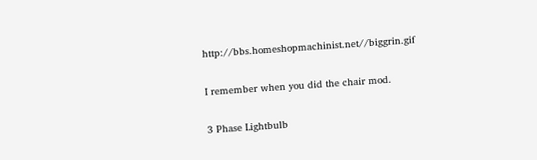http://bbs.homeshopmachinist.net//biggrin.gif

I remember when you did the chair mod.

3 Phase Lightbulb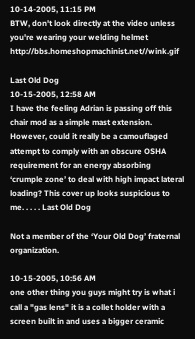10-14-2005, 11:15 PM
BTW, don't look directly at the video unless you're wearing your welding helmet http://bbs.homeshopmachinist.net//wink.gif

Last Old Dog
10-15-2005, 12:58 AM
I have the feeling Adrian is passing off this chair mod as a simple mast extension. However, could it really be a camouflaged attempt to comply with an obscure OSHA requirement for an energy absorbing ‘crumple zone’ to deal with high impact lateral loading? This cover up looks suspicious to me. . . . . Last Old Dog

Not a member of the ‘Your Old Dog’ fraternal organization.

10-15-2005, 10:56 AM
one other thing you guys might try is what i call a "gas lens" it is a collet holder with a screen built in and uses a bigger ceramic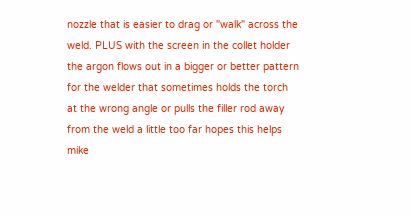nozzle that is easier to drag or "walk" across the weld. PLUS with the screen in the collet holder the argon flows out in a bigger or better pattern for the welder that sometimes holds the torch at the wrong angle or pulls the filler rod away from the weld a little too far hopes this helps mike